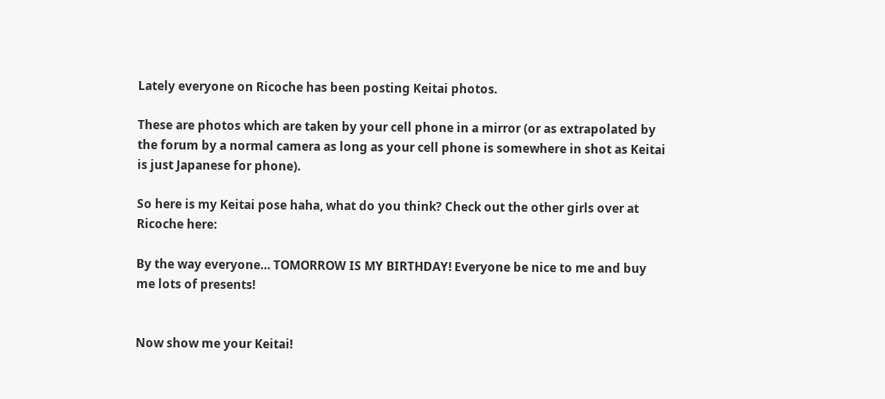Lately everyone on Ricoche has been posting Keitai photos.

These are photos which are taken by your cell phone in a mirror (or as extrapolated by the forum by a normal camera as long as your cell phone is somewhere in shot as Keitai is just Japanese for phone).

So here is my Keitai pose haha, what do you think? Check out the other girls over at Ricoche here:

By the way everyone… TOMORROW IS MY BIRTHDAY! Everyone be nice to me and buy me lots of presents!


Now show me your Keitai!